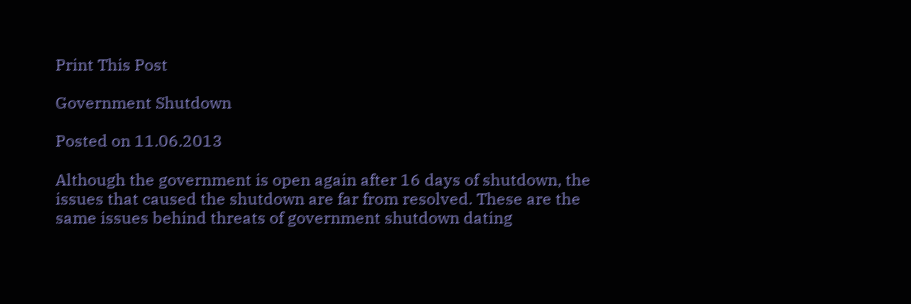Print This Post

Government Shutdown

Posted on 11.06.2013

Although the government is open again after 16 days of shutdown, the issues that caused the shutdown are far from resolved. These are the same issues behind threats of government shutdown dating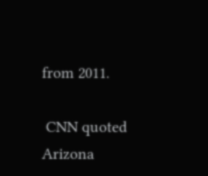from 2011.

 CNN quoted Arizona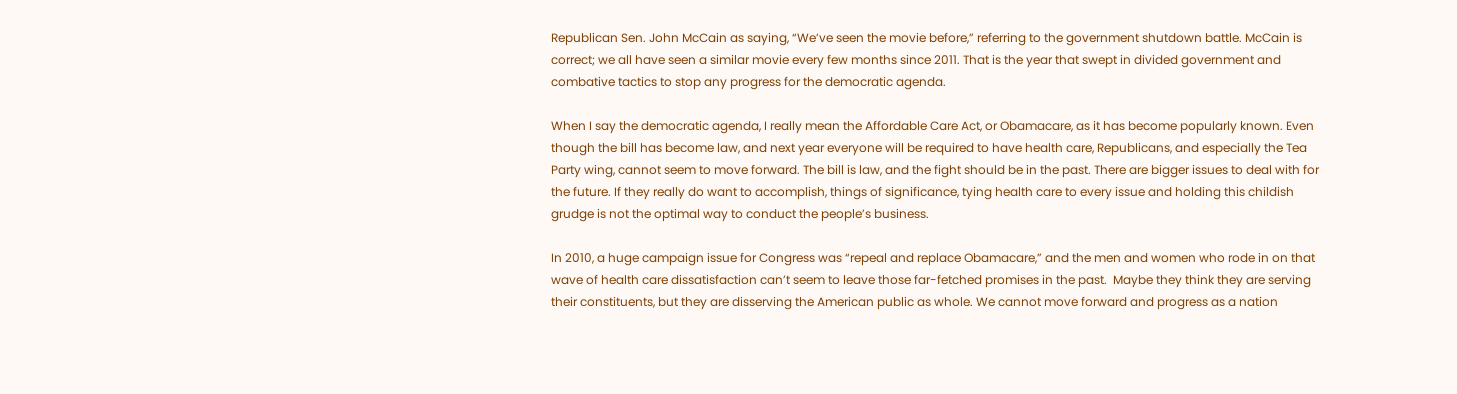Republican Sen. John McCain as saying, “We’ve seen the movie before,” referring to the government shutdown battle. McCain is correct; we all have seen a similar movie every few months since 2011. That is the year that swept in divided government and combative tactics to stop any progress for the democratic agenda.

When I say the democratic agenda, I really mean the Affordable Care Act, or Obamacare, as it has become popularly known. Even though the bill has become law, and next year everyone will be required to have health care, Republicans, and especially the Tea Party wing, cannot seem to move forward. The bill is law, and the fight should be in the past. There are bigger issues to deal with for the future. If they really do want to accomplish, things of significance, tying health care to every issue and holding this childish grudge is not the optimal way to conduct the people’s business.

In 2010, a huge campaign issue for Congress was “repeal and replace Obamacare,” and the men and women who rode in on that wave of health care dissatisfaction can’t seem to leave those far-fetched promises in the past.  Maybe they think they are serving their constituents, but they are disserving the American public as whole. We cannot move forward and progress as a nation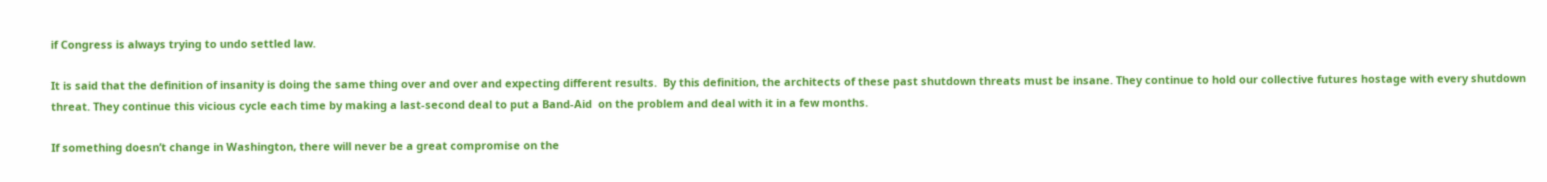if Congress is always trying to undo settled law.

It is said that the definition of insanity is doing the same thing over and over and expecting different results.  By this definition, the architects of these past shutdown threats must be insane. They continue to hold our collective futures hostage with every shutdown threat. They continue this vicious cycle each time by making a last-second deal to put a Band-Aid  on the problem and deal with it in a few months.

If something doesn’t change in Washington, there will never be a great compromise on the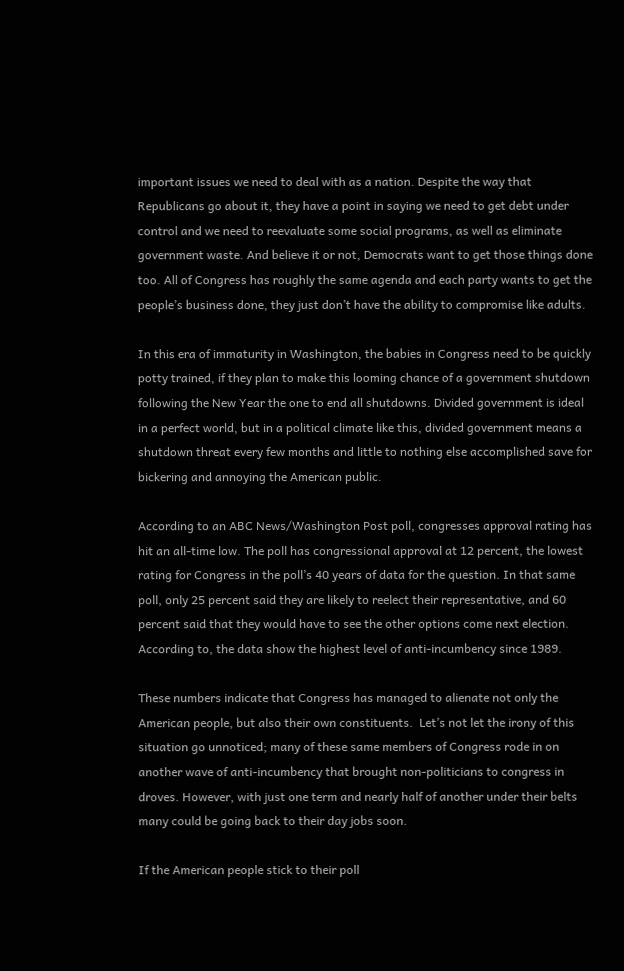important issues we need to deal with as a nation. Despite the way that Republicans go about it, they have a point in saying we need to get debt under control and we need to reevaluate some social programs, as well as eliminate government waste. And believe it or not, Democrats want to get those things done too. All of Congress has roughly the same agenda and each party wants to get the people’s business done, they just don’t have the ability to compromise like adults.

In this era of immaturity in Washington, the babies in Congress need to be quickly potty trained, if they plan to make this looming chance of a government shutdown following the New Year the one to end all shutdowns. Divided government is ideal in a perfect world, but in a political climate like this, divided government means a shutdown threat every few months and little to nothing else accomplished save for bickering and annoying the American public.

According to an ABC News/Washington Post poll, congresses approval rating has hit an all-time low. The poll has congressional approval at 12 percent, the lowest rating for Congress in the poll’s 40 years of data for the question. In that same poll, only 25 percent said they are likely to reelect their representative, and 60 percent said that they would have to see the other options come next election. According to, the data show the highest level of anti-incumbency since 1989.

These numbers indicate that Congress has managed to alienate not only the American people, but also their own constituents.  Let’s not let the irony of this situation go unnoticed; many of these same members of Congress rode in on another wave of anti-incumbency that brought non-politicians to congress in droves. However, with just one term and nearly half of another under their belts many could be going back to their day jobs soon.

If the American people stick to their poll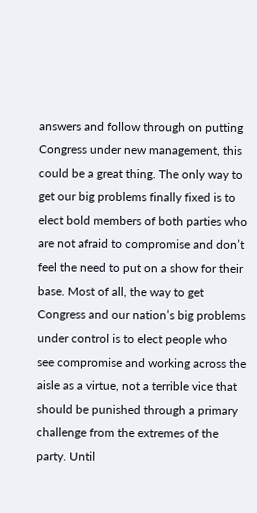answers and follow through on putting Congress under new management, this could be a great thing. The only way to get our big problems finally fixed is to elect bold members of both parties who are not afraid to compromise and don’t feel the need to put on a show for their base. Most of all, the way to get Congress and our nation’s big problems under control is to elect people who see compromise and working across the aisle as a virtue, not a terrible vice that should be punished through a primary challenge from the extremes of the party. Until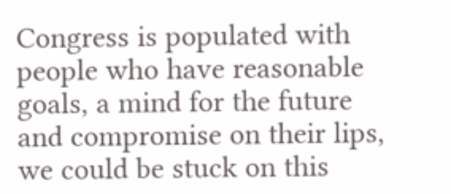Congress is populated with people who have reasonable goals, a mind for the future and compromise on their lips, we could be stuck on this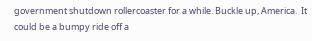government shutdown rollercoaster for a while. Buckle up, America.  It could be a bumpy ride off a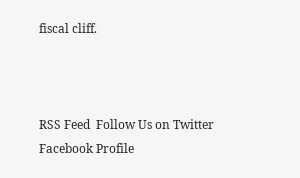fiscal cliff.



RSS Feed  Follow Us on Twitter  Facebook Profile